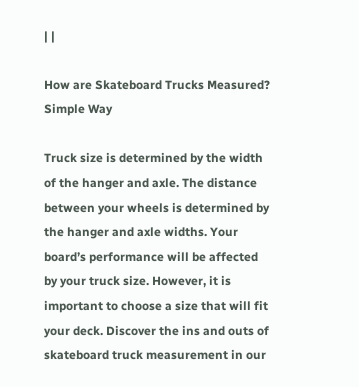| |

How are Skateboard Trucks Measured? Simple Way

Truck size is determined by the width of the hanger and axle. The distance between your wheels is determined by the hanger and axle widths. Your board’s performance will be affected by your truck size. However, it is important to choose a size that will fit your deck. Discover the ins and outs of skateboard truck measurement in our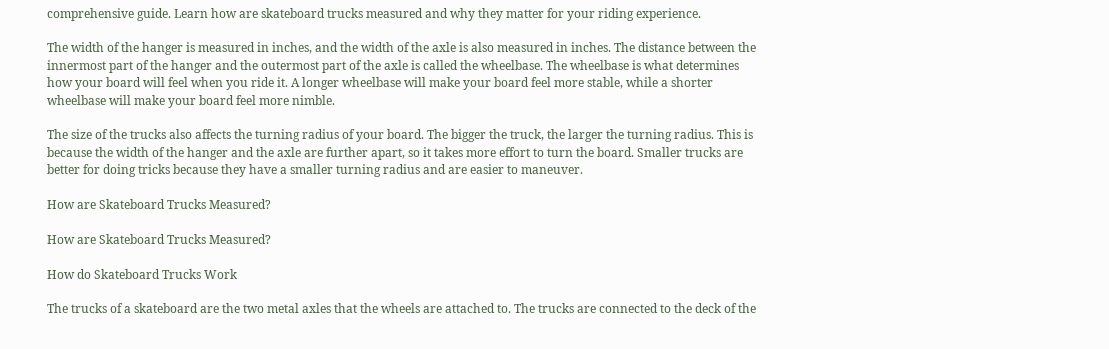comprehensive guide. Learn how are skateboard trucks measured and why they matter for your riding experience.

The width of the hanger is measured in inches, and the width of the axle is also measured in inches. The distance between the innermost part of the hanger and the outermost part of the axle is called the wheelbase. The wheelbase is what determines how your board will feel when you ride it. A longer wheelbase will make your board feel more stable, while a shorter wheelbase will make your board feel more nimble.

The size of the trucks also affects the turning radius of your board. The bigger the truck, the larger the turning radius. This is because the width of the hanger and the axle are further apart, so it takes more effort to turn the board. Smaller trucks are better for doing tricks because they have a smaller turning radius and are easier to maneuver.

How are Skateboard Trucks Measured?

How are Skateboard Trucks Measured?

How do Skateboard Trucks Work

The trucks of a skateboard are the two metal axles that the wheels are attached to. The trucks are connected to the deck of the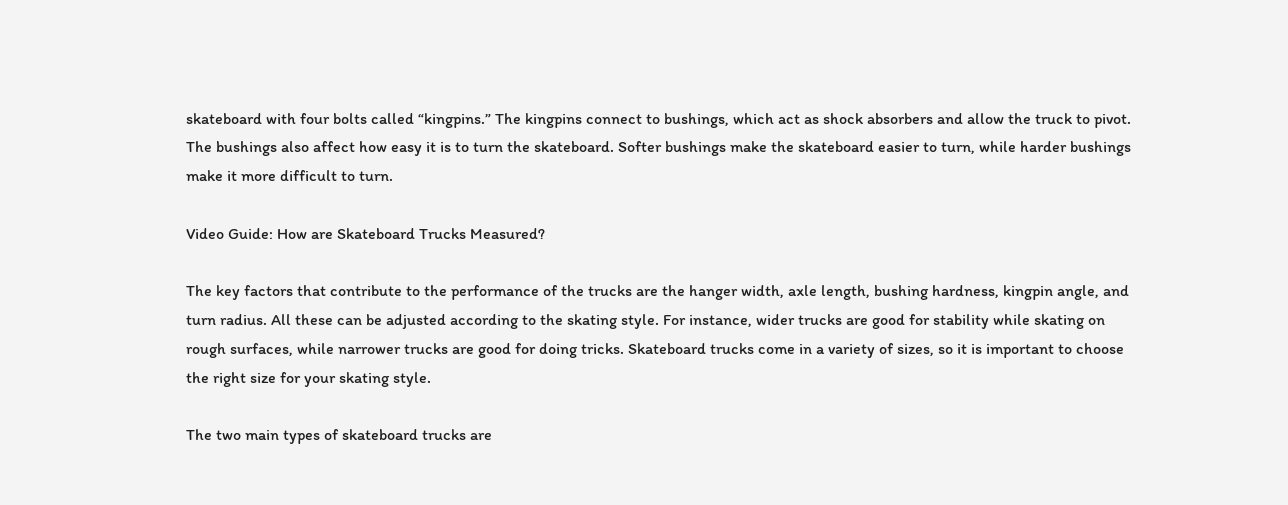skateboard with four bolts called “kingpins.” The kingpins connect to bushings, which act as shock absorbers and allow the truck to pivot. The bushings also affect how easy it is to turn the skateboard. Softer bushings make the skateboard easier to turn, while harder bushings make it more difficult to turn.

Video Guide: How are Skateboard Trucks Measured?

The key factors that contribute to the performance of the trucks are the hanger width, axle length, bushing hardness, kingpin angle, and turn radius. All these can be adjusted according to the skating style. For instance, wider trucks are good for stability while skating on rough surfaces, while narrower trucks are good for doing tricks. Skateboard trucks come in a variety of sizes, so it is important to choose the right size for your skating style.

The two main types of skateboard trucks are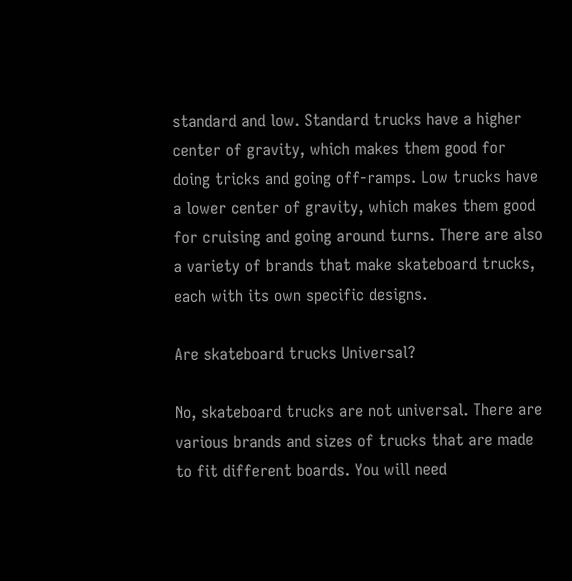standard and low. Standard trucks have a higher center of gravity, which makes them good for doing tricks and going off-ramps. Low trucks have a lower center of gravity, which makes them good for cruising and going around turns. There are also a variety of brands that make skateboard trucks, each with its own specific designs.

Are skateboard trucks Universal?

No, skateboard trucks are not universal. There are various brands and sizes of trucks that are made to fit different boards. You will need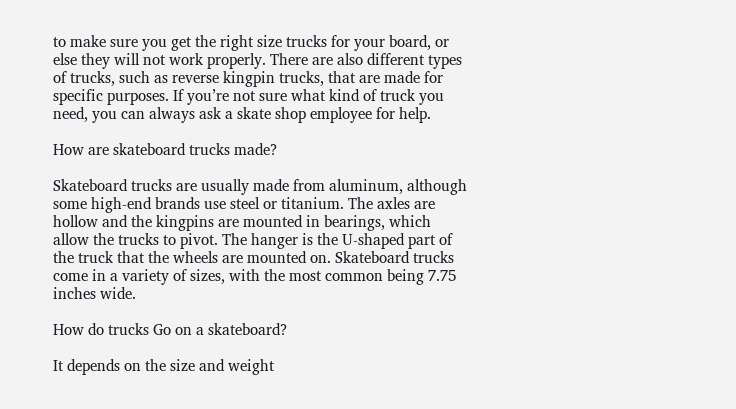to make sure you get the right size trucks for your board, or else they will not work properly. There are also different types of trucks, such as reverse kingpin trucks, that are made for specific purposes. If you’re not sure what kind of truck you need, you can always ask a skate shop employee for help.

How are skateboard trucks made?

Skateboard trucks are usually made from aluminum, although some high-end brands use steel or titanium. The axles are hollow and the kingpins are mounted in bearings, which allow the trucks to pivot. The hanger is the U-shaped part of the truck that the wheels are mounted on. Skateboard trucks come in a variety of sizes, with the most common being 7.75 inches wide.

How do trucks Go on a skateboard?

It depends on the size and weight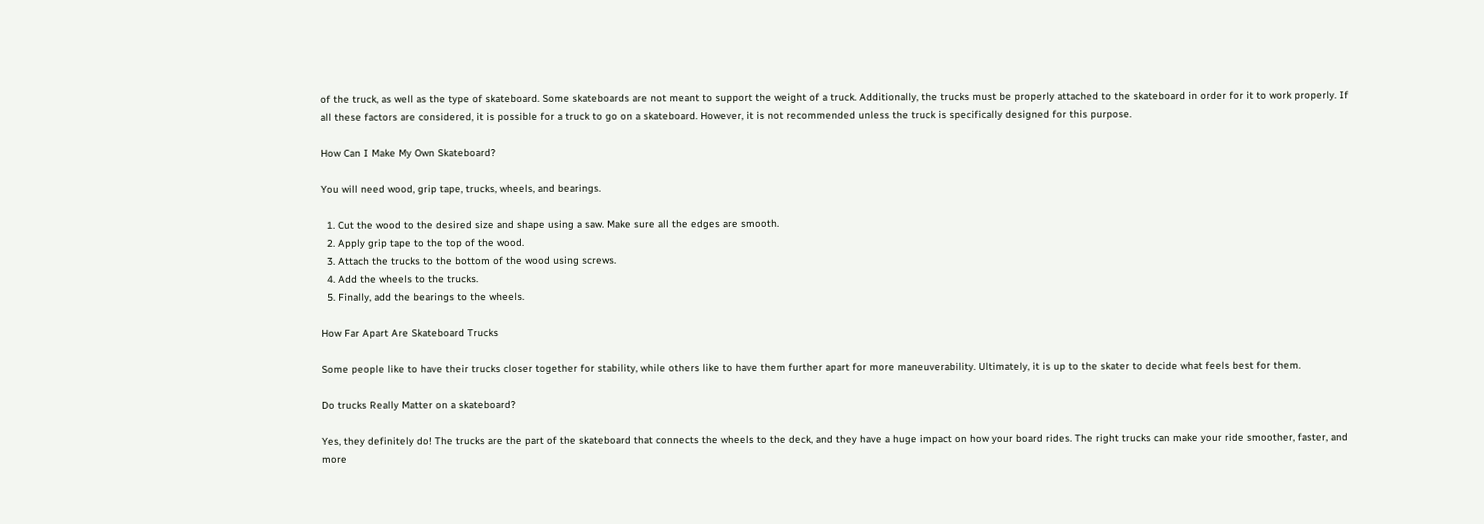of the truck, as well as the type of skateboard. Some skateboards are not meant to support the weight of a truck. Additionally, the trucks must be properly attached to the skateboard in order for it to work properly. If all these factors are considered, it is possible for a truck to go on a skateboard. However, it is not recommended unless the truck is specifically designed for this purpose.

How Can I Make My Own Skateboard?

You will need wood, grip tape, trucks, wheels, and bearings.

  1. Cut the wood to the desired size and shape using a saw. Make sure all the edges are smooth.
  2. Apply grip tape to the top of the wood.
  3. Attach the trucks to the bottom of the wood using screws.
  4. Add the wheels to the trucks.
  5. Finally, add the bearings to the wheels.

How Far Apart Are Skateboard Trucks

Some people like to have their trucks closer together for stability, while others like to have them further apart for more maneuverability. Ultimately, it is up to the skater to decide what feels best for them.

Do trucks Really Matter on a skateboard?

Yes, they definitely do! The trucks are the part of the skateboard that connects the wheels to the deck, and they have a huge impact on how your board rides. The right trucks can make your ride smoother, faster, and more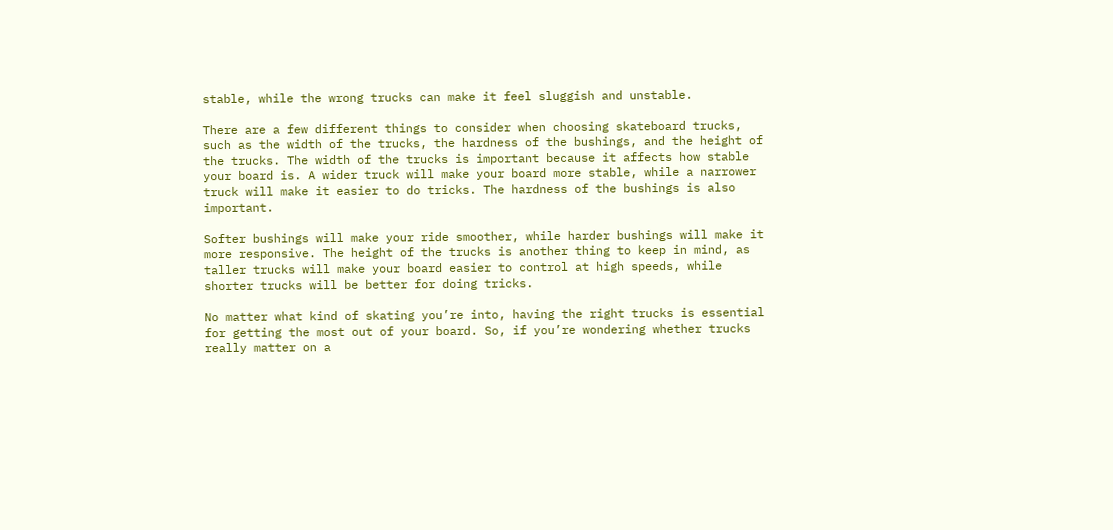stable, while the wrong trucks can make it feel sluggish and unstable.

There are a few different things to consider when choosing skateboard trucks, such as the width of the trucks, the hardness of the bushings, and the height of the trucks. The width of the trucks is important because it affects how stable your board is. A wider truck will make your board more stable, while a narrower truck will make it easier to do tricks. The hardness of the bushings is also important.

Softer bushings will make your ride smoother, while harder bushings will make it more responsive. The height of the trucks is another thing to keep in mind, as taller trucks will make your board easier to control at high speeds, while shorter trucks will be better for doing tricks.

No matter what kind of skating you’re into, having the right trucks is essential for getting the most out of your board. So, if you’re wondering whether trucks really matter on a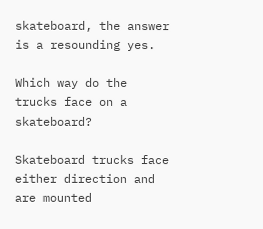skateboard, the answer is a resounding yes.

Which way do the trucks face on a skateboard?

Skateboard trucks face either direction and are mounted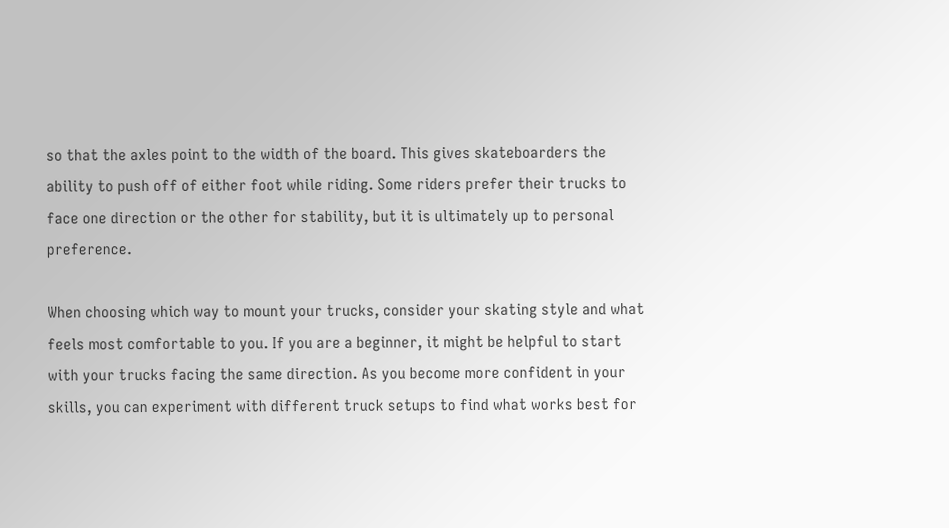so that the axles point to the width of the board. This gives skateboarders the ability to push off of either foot while riding. Some riders prefer their trucks to face one direction or the other for stability, but it is ultimately up to personal preference.

When choosing which way to mount your trucks, consider your skating style and what feels most comfortable to you. If you are a beginner, it might be helpful to start with your trucks facing the same direction. As you become more confident in your skills, you can experiment with different truck setups to find what works best for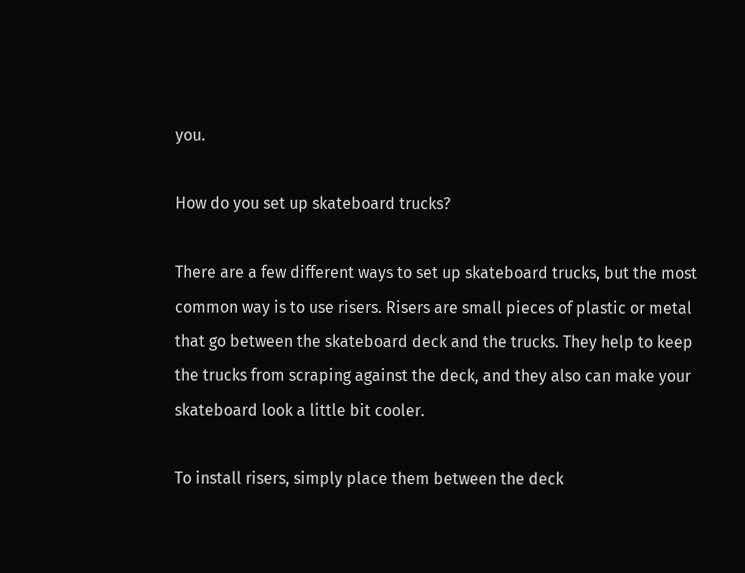you.

How do you set up skateboard trucks?

There are a few different ways to set up skateboard trucks, but the most common way is to use risers. Risers are small pieces of plastic or metal that go between the skateboard deck and the trucks. They help to keep the trucks from scraping against the deck, and they also can make your skateboard look a little bit cooler.

To install risers, simply place them between the deck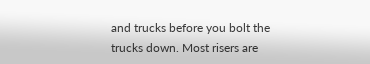and trucks before you bolt the trucks down. Most risers are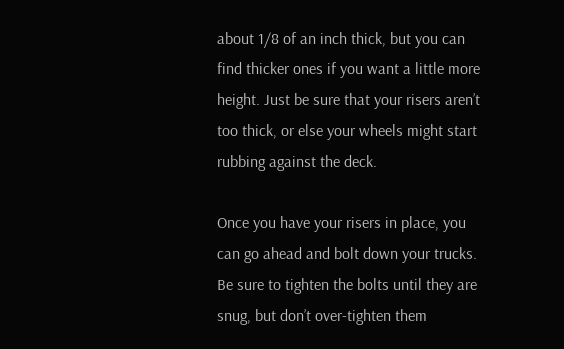about 1/8 of an inch thick, but you can find thicker ones if you want a little more height. Just be sure that your risers aren’t too thick, or else your wheels might start rubbing against the deck.

Once you have your risers in place, you can go ahead and bolt down your trucks. Be sure to tighten the bolts until they are snug, but don’t over-tighten them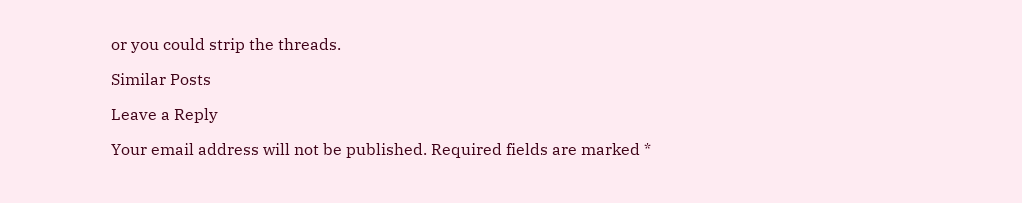or you could strip the threads.

Similar Posts

Leave a Reply

Your email address will not be published. Required fields are marked *